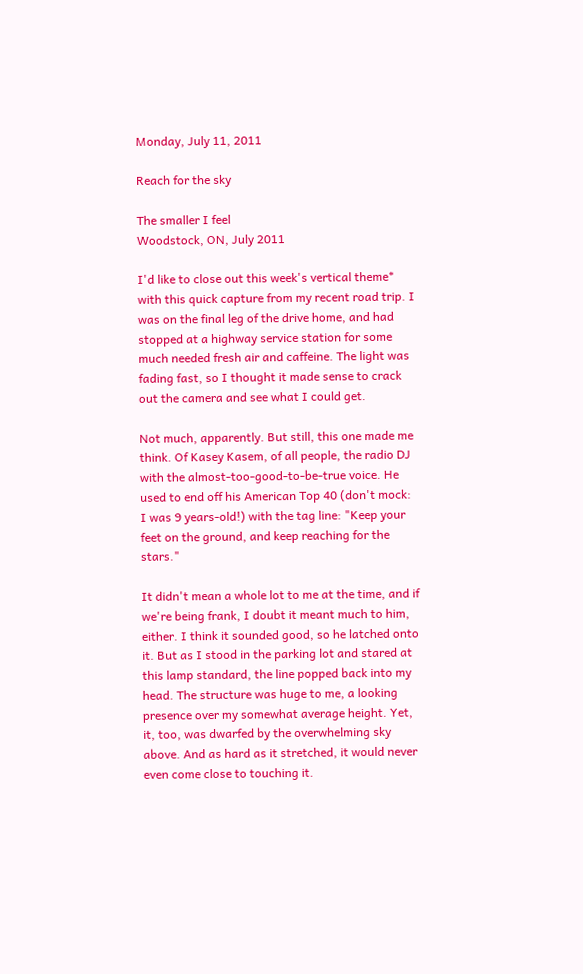Monday, July 11, 2011

Reach for the sky

The smaller I feel
Woodstock, ON, July 2011

I'd like to close out this week's vertical theme* with this quick capture from my recent road trip. I was on the final leg of the drive home, and had stopped at a highway service station for some much needed fresh air and caffeine. The light was fading fast, so I thought it made sense to crack out the camera and see what I could get.

Not much, apparently. But still, this one made me think. Of Kasey Kasem, of all people, the radio DJ with the almost-too-good-to-be-true voice. He used to end off his American Top 40 (don't mock: I was 9 years-old!) with the tag line: "Keep your feet on the ground, and keep reaching for the stars."

It didn't mean a whole lot to me at the time, and if we're being frank, I doubt it meant much to him, either. I think it sounded good, so he latched onto it. But as I stood in the parking lot and stared at this lamp standard, the line popped back into my head. The structure was huge to me, a looking presence over my somewhat average height. Yet, it, too, was dwarfed by the overwhelming sky above. And as hard as it stretched, it would never even come close to touching it.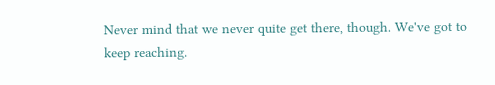Never mind that we never quite get there, though. We've got to keep reaching.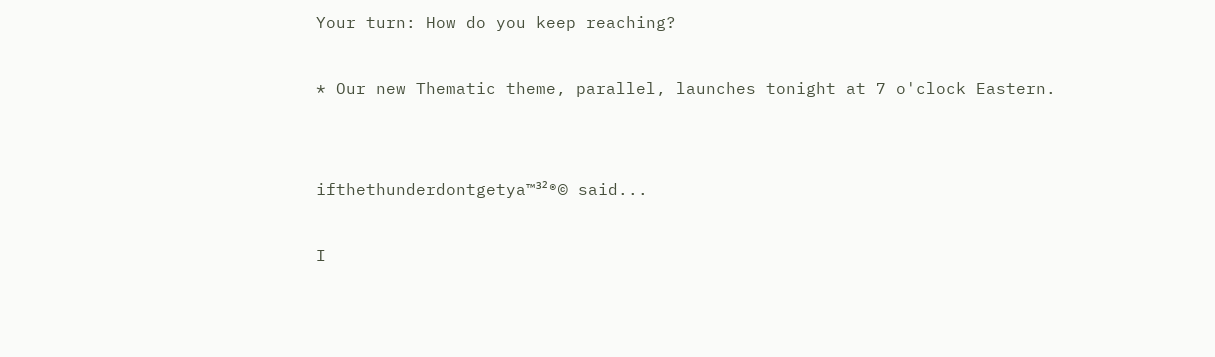Your turn: How do you keep reaching?

* Our new Thematic theme, parallel, launches tonight at 7 o'clock Eastern.


ifthethunderdontgetya™³²®© said...

I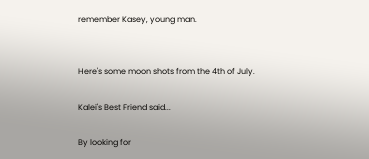remember Kasey, young man.


Here's some moon shots from the 4th of July.

Kalei's Best Friend said...

By looking for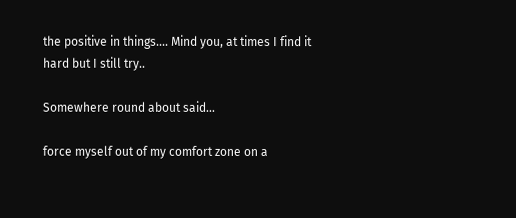the positive in things.... Mind you, at times I find it hard but I still try..

Somewhere round about said...

force myself out of my comfort zone on a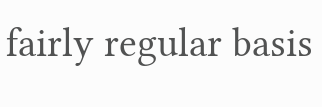fairly regular basis